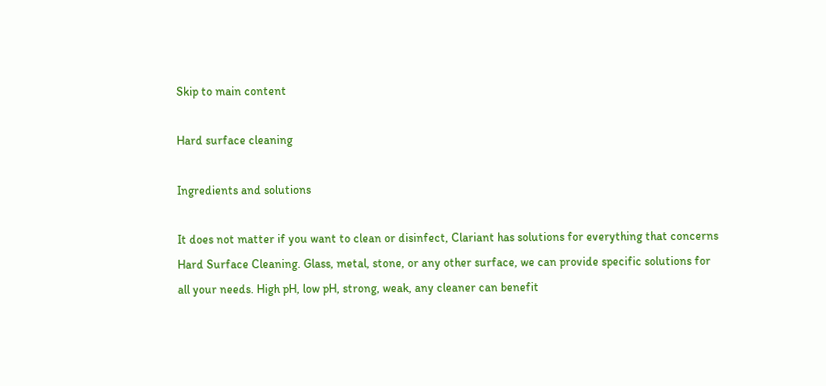Skip to main content

Hard surface cleaning

Ingredients and solutions

It does not matter if you want to clean or disinfect, Clariant has solutions for everything that concerns Hard Surface Cleaning. Glass, metal, stone, or any other surface, we can provide specific solutions for all your needs. High pH, low pH, strong, weak, any cleaner can benefit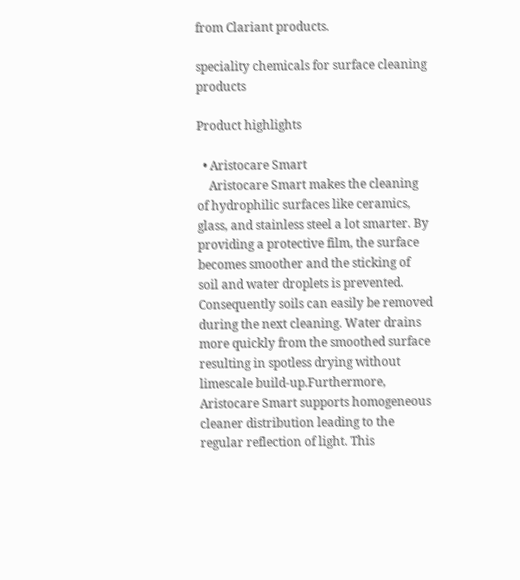from Clariant products.

speciality chemicals for surface cleaning products

Product highlights

  • Aristocare Smart
    Aristocare Smart makes the cleaning of hydrophilic surfaces like ceramics, glass, and stainless steel a lot smarter. By providing a protective film, the surface becomes smoother and the sticking of soil and water droplets is prevented. Consequently soils can easily be removed during the next cleaning. Water drains more quickly from the smoothed surface resulting in spotless drying without limescale build-up.Furthermore, Aristocare Smart supports homogeneous cleaner distribution leading to the regular reflection of light. This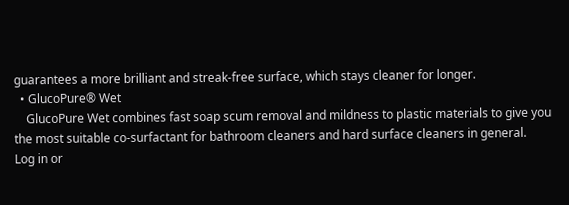guarantees a more brilliant and streak-free surface, which stays cleaner for longer.
  • GlucoPure® Wet
    GlucoPure Wet combines fast soap scum removal and mildness to plastic materials to give you the most suitable co-surfactant for bathroom cleaners and hard surface cleaners in general.
Log in or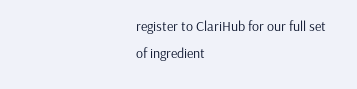register to ClariHub for our full set of ingredient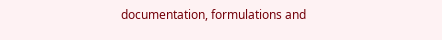documentation, formulations and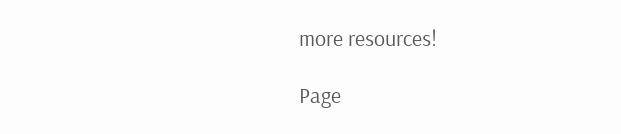more resources!

Page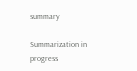summary

Summarization in progress